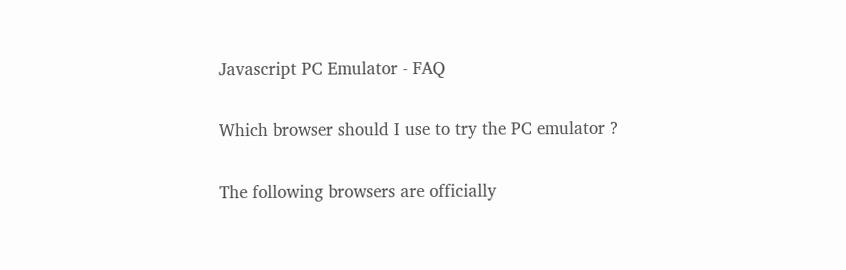Javascript PC Emulator - FAQ

Which browser should I use to try the PC emulator ?

The following browsers are officially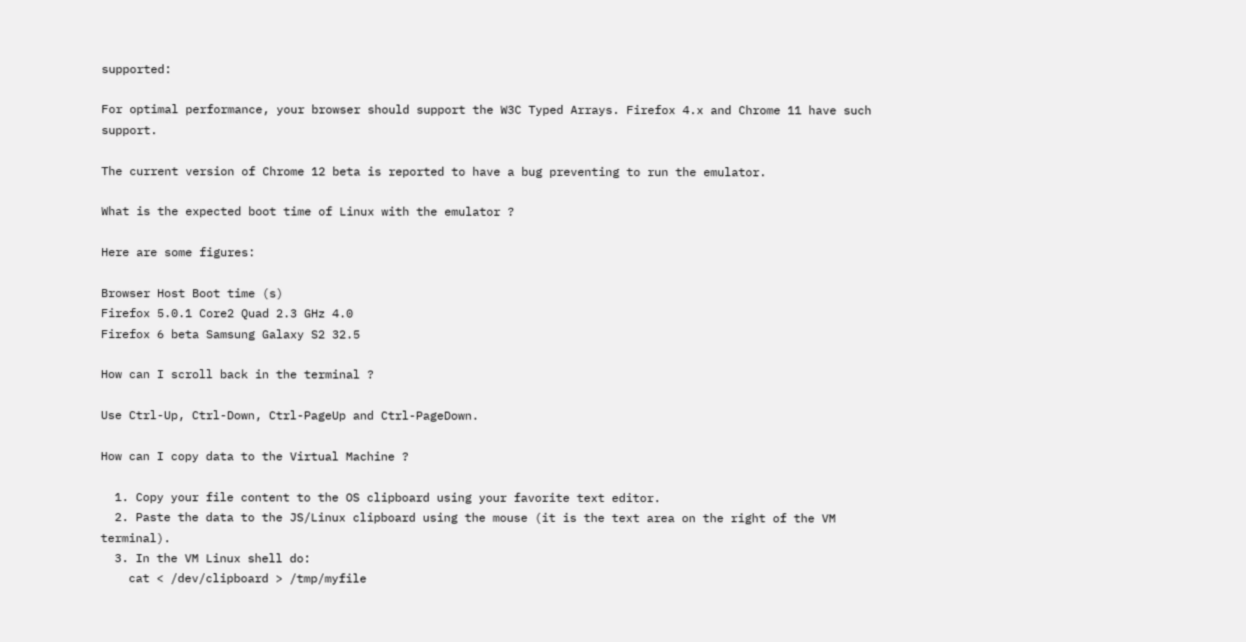supported:

For optimal performance, your browser should support the W3C Typed Arrays. Firefox 4.x and Chrome 11 have such support.

The current version of Chrome 12 beta is reported to have a bug preventing to run the emulator.

What is the expected boot time of Linux with the emulator ?

Here are some figures:

Browser Host Boot time (s)
Firefox 5.0.1 Core2 Quad 2.3 GHz 4.0
Firefox 6 beta Samsung Galaxy S2 32.5

How can I scroll back in the terminal ?

Use Ctrl-Up, Ctrl-Down, Ctrl-PageUp and Ctrl-PageDown.

How can I copy data to the Virtual Machine ?

  1. Copy your file content to the OS clipboard using your favorite text editor.
  2. Paste the data to the JS/Linux clipboard using the mouse (it is the text area on the right of the VM terminal).
  3. In the VM Linux shell do:
    cat < /dev/clipboard > /tmp/myfile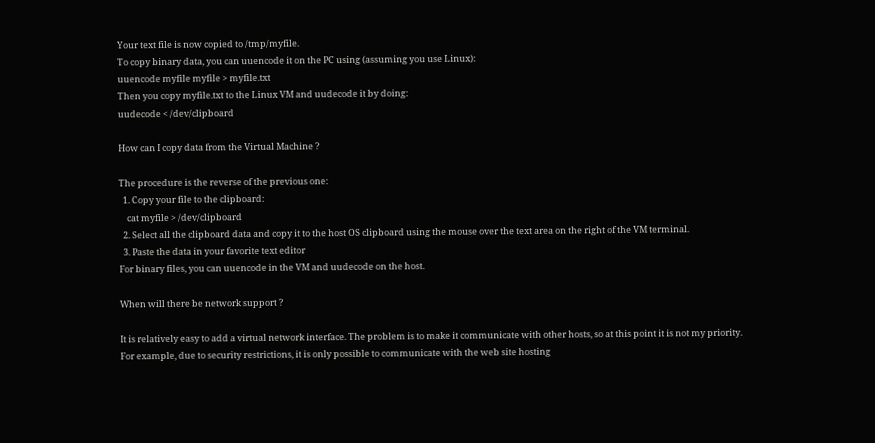Your text file is now copied to /tmp/myfile.
To copy binary data, you can uuencode it on the PC using (assuming you use Linux):
uuencode myfile myfile > myfile.txt
Then you copy myfile.txt to the Linux VM and uudecode it by doing:
uudecode < /dev/clipboard

How can I copy data from the Virtual Machine ?

The procedure is the reverse of the previous one:
  1. Copy your file to the clipboard:
    cat myfile > /dev/clipboard
  2. Select all the clipboard data and copy it to the host OS clipboard using the mouse over the text area on the right of the VM terminal.
  3. Paste the data in your favorite text editor
For binary files, you can uuencode in the VM and uudecode on the host.

When will there be network support ?

It is relatively easy to add a virtual network interface. The problem is to make it communicate with other hosts, so at this point it is not my priority. For example, due to security restrictions, it is only possible to communicate with the web site hosting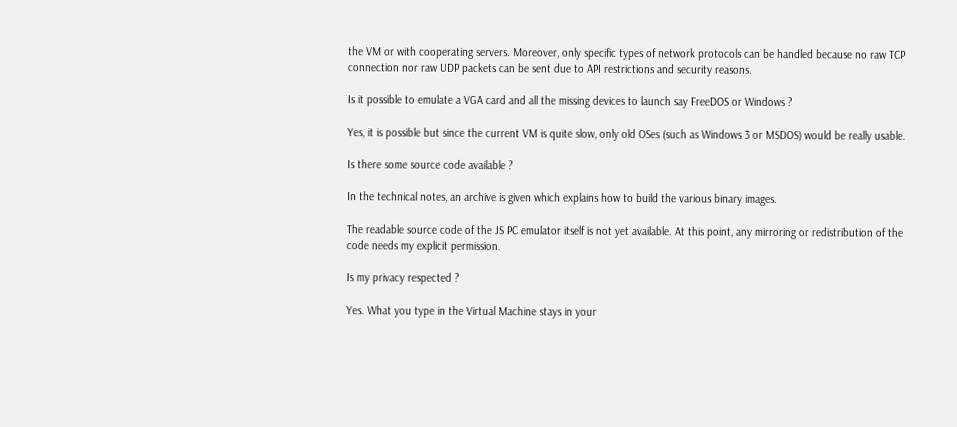the VM or with cooperating servers. Moreover, only specific types of network protocols can be handled because no raw TCP connection nor raw UDP packets can be sent due to API restrictions and security reasons.

Is it possible to emulate a VGA card and all the missing devices to launch say FreeDOS or Windows ?

Yes, it is possible but since the current VM is quite slow, only old OSes (such as Windows 3 or MSDOS) would be really usable.

Is there some source code available ?

In the technical notes, an archive is given which explains how to build the various binary images.

The readable source code of the JS PC emulator itself is not yet available. At this point, any mirroring or redistribution of the code needs my explicit permission.

Is my privacy respected ?

Yes. What you type in the Virtual Machine stays in your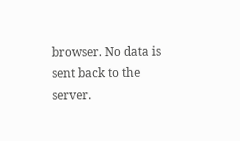browser. No data is sent back to the server.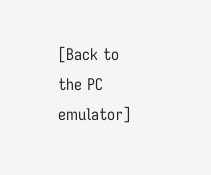[Back to the PC emulator]